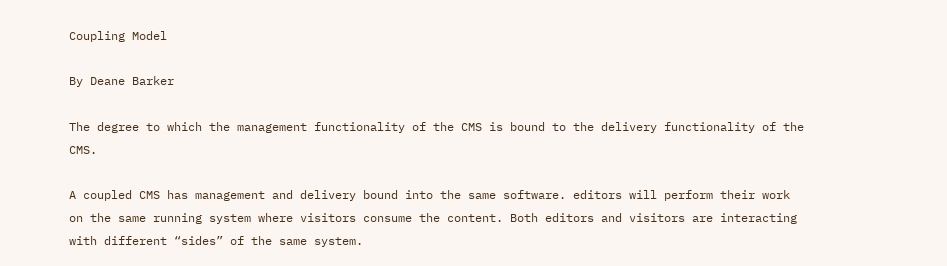Coupling Model

By Deane Barker

The degree to which the management functionality of the CMS is bound to the delivery functionality of the CMS.

A coupled CMS has management and delivery bound into the same software. editors will perform their work on the same running system where visitors consume the content. Both editors and visitors are interacting with different “sides” of the same system.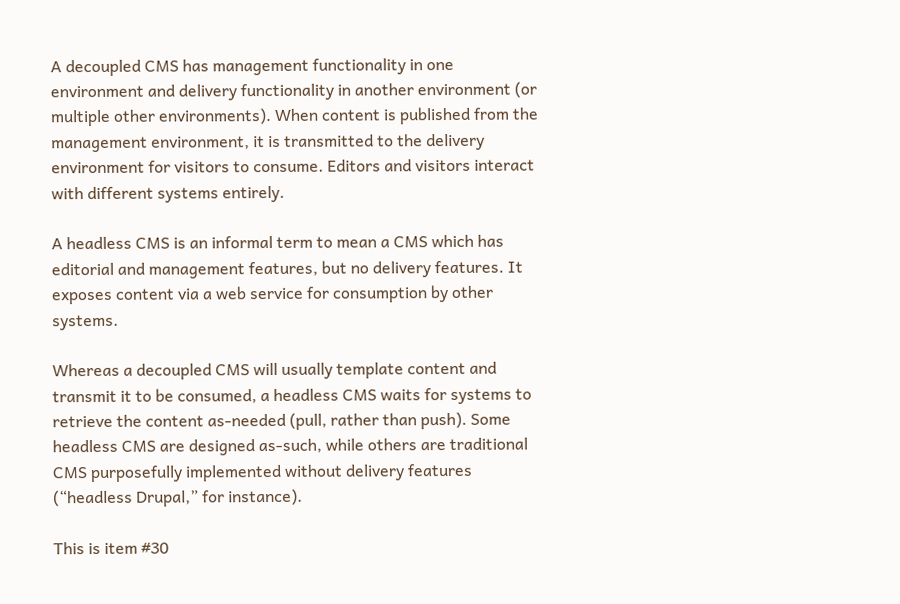A decoupled CMS has management functionality in one environment and delivery functionality in another environment (or multiple other environments). When content is published from the management environment, it is transmitted to the delivery environment for visitors to consume. Editors and visitors interact with different systems entirely.

A headless CMS is an informal term to mean a CMS which has editorial and management features, but no delivery features. It exposes content via a web service for consumption by other systems.

Whereas a decoupled CMS will usually template content and transmit it to be consumed, a headless CMS waits for systems to retrieve the content as-needed (pull, rather than push). Some headless CMS are designed as-such, while others are traditional CMS purposefully implemented without delivery features (“headless Drupal,” for instance).

This is item #30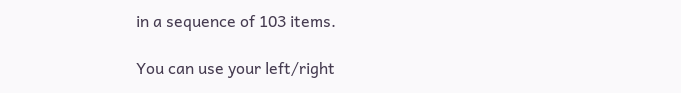in a sequence of 103 items.

You can use your left/right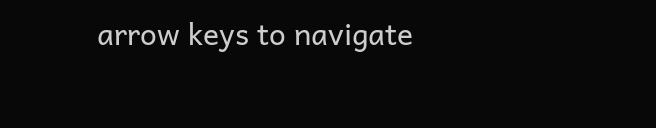arrow keys to navigate